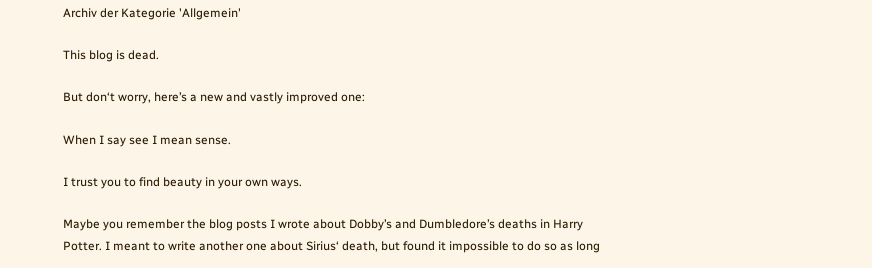Archiv der Kategorie 'Allgemein'

This blog is dead.

But don‘t worry, here’s a new and vastly improved one:

When I say see I mean sense.

I trust you to find beauty in your own ways.

Maybe you remember the blog posts I wrote about Dobby’s and Dumbledore’s deaths in Harry Potter. I meant to write another one about Sirius‘ death, but found it impossible to do so as long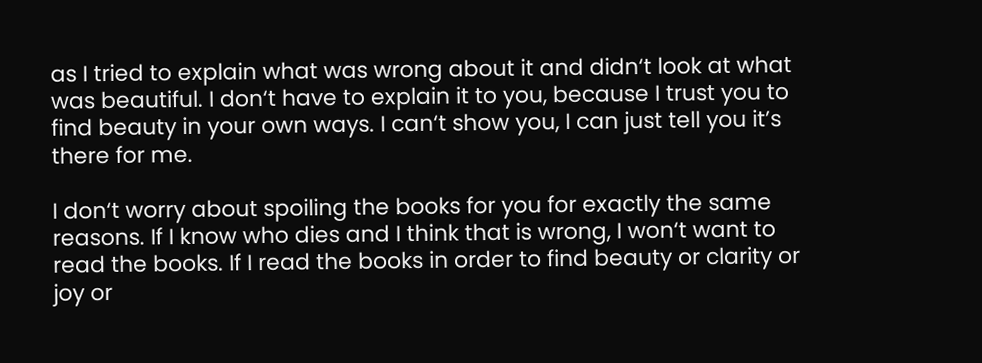as I tried to explain what was wrong about it and didn‘t look at what was beautiful. I don‘t have to explain it to you, because I trust you to find beauty in your own ways. I can‘t show you, I can just tell you it’s there for me.

I don‘t worry about spoiling the books for you for exactly the same reasons. If I know who dies and I think that is wrong, I won‘t want to read the books. If I read the books in order to find beauty or clarity or joy or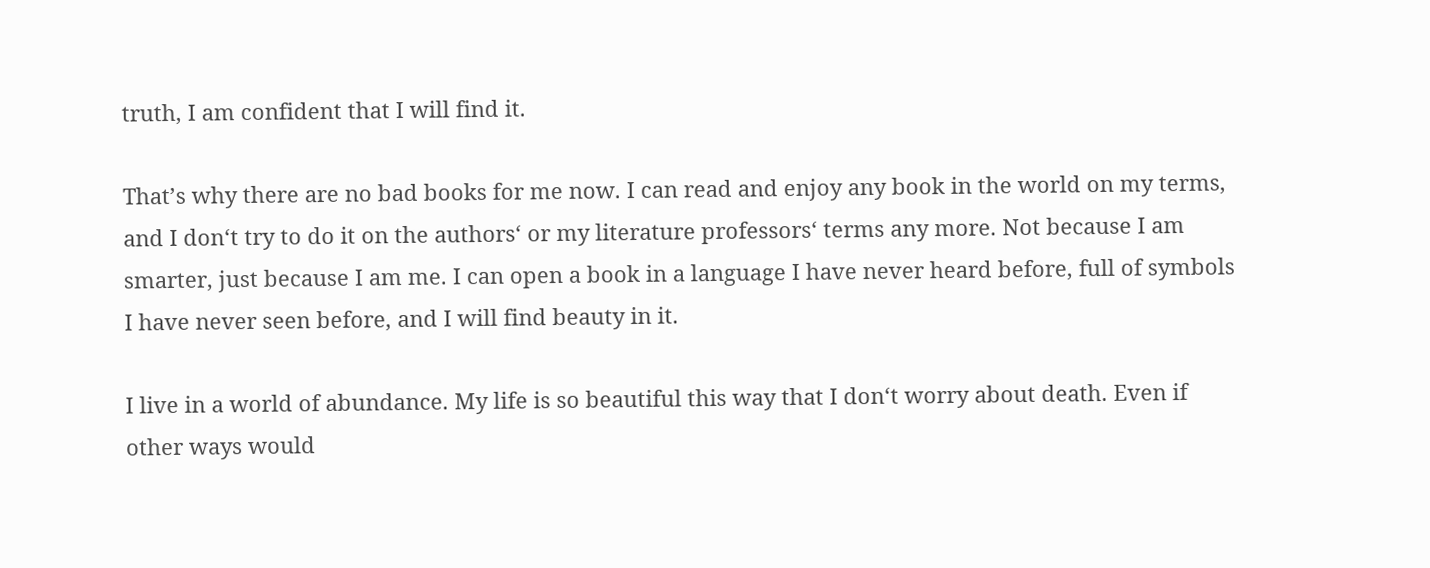truth, I am confident that I will find it.

That’s why there are no bad books for me now. I can read and enjoy any book in the world on my terms, and I don‘t try to do it on the authors‘ or my literature professors‘ terms any more. Not because I am smarter, just because I am me. I can open a book in a language I have never heard before, full of symbols I have never seen before, and I will find beauty in it.

I live in a world of abundance. My life is so beautiful this way that I don‘t worry about death. Even if other ways would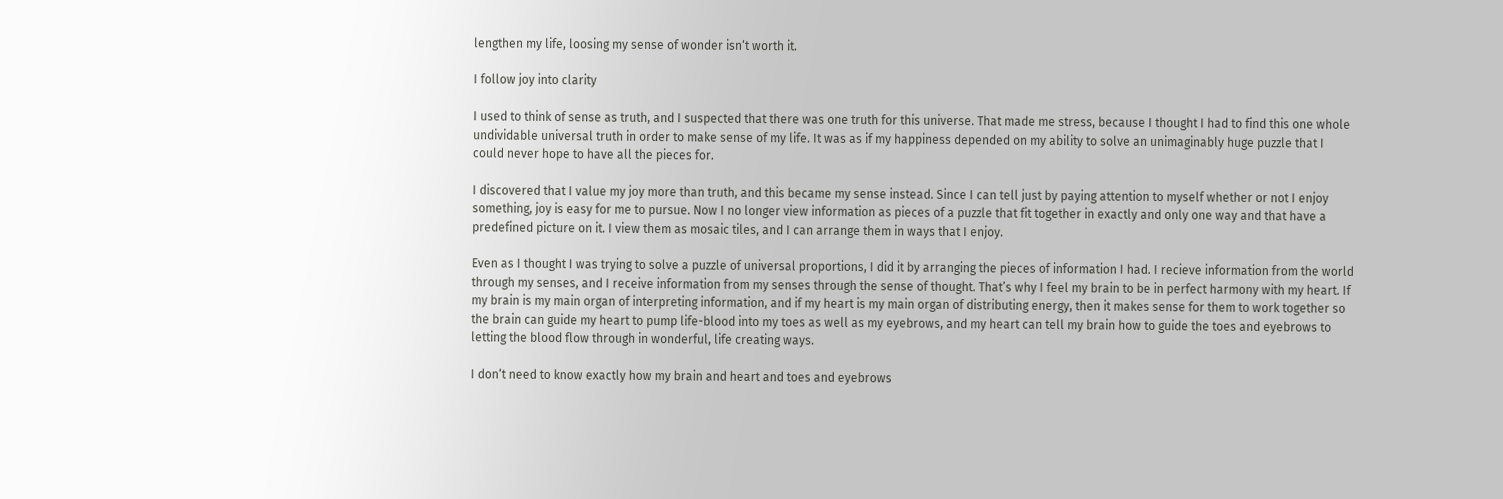lengthen my life, loosing my sense of wonder isn‘t worth it.

I follow joy into clarity

I used to think of sense as truth, and I suspected that there was one truth for this universe. That made me stress, because I thought I had to find this one whole undividable universal truth in order to make sense of my life. It was as if my happiness depended on my ability to solve an unimaginably huge puzzle that I could never hope to have all the pieces for.

I discovered that I value my joy more than truth, and this became my sense instead. Since I can tell just by paying attention to myself whether or not I enjoy something, joy is easy for me to pursue. Now I no longer view information as pieces of a puzzle that fit together in exactly and only one way and that have a predefined picture on it. I view them as mosaic tiles, and I can arrange them in ways that I enjoy.

Even as I thought I was trying to solve a puzzle of universal proportions, I did it by arranging the pieces of information I had. I recieve information from the world through my senses, and I receive information from my senses through the sense of thought. That’s why I feel my brain to be in perfect harmony with my heart. If my brain is my main organ of interpreting information, and if my heart is my main organ of distributing energy, then it makes sense for them to work together so the brain can guide my heart to pump life-blood into my toes as well as my eyebrows, and my heart can tell my brain how to guide the toes and eyebrows to letting the blood flow through in wonderful, life creating ways.

I don‘t need to know exactly how my brain and heart and toes and eyebrows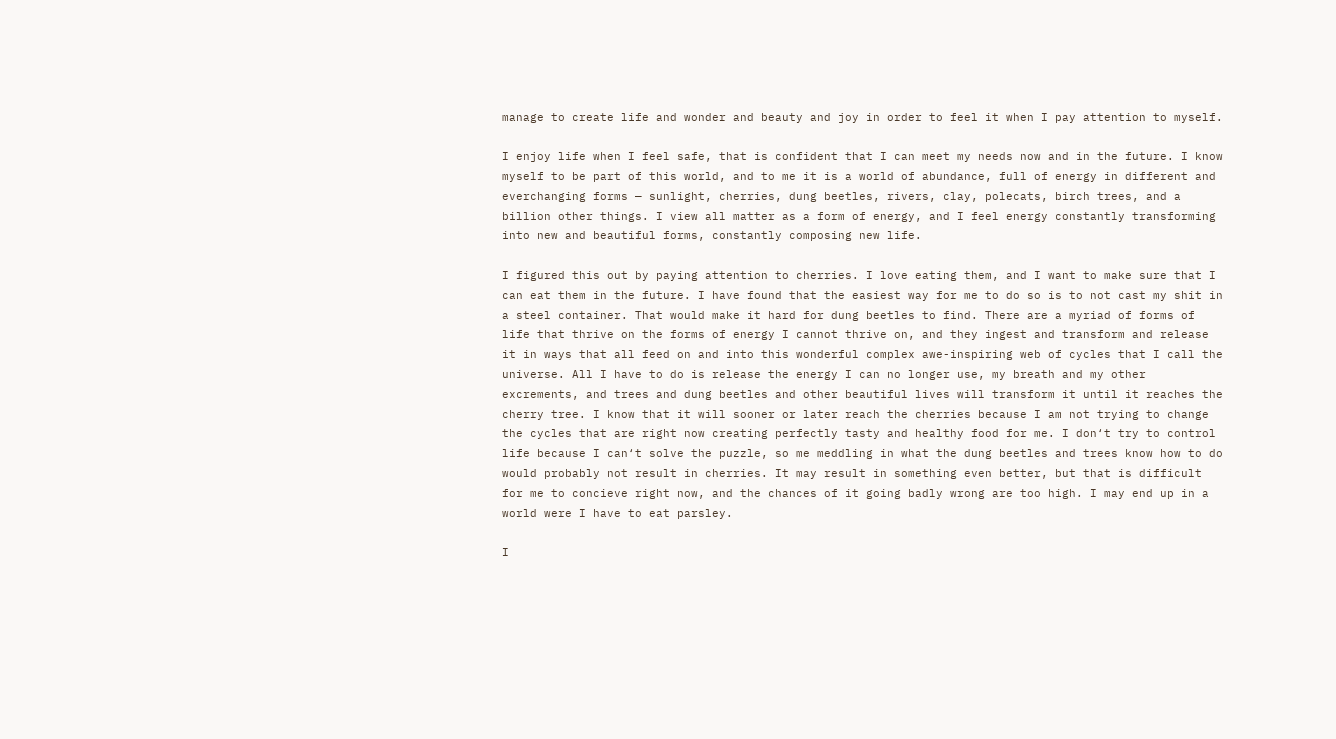manage to create life and wonder and beauty and joy in order to feel it when I pay attention to myself.

I enjoy life when I feel safe, that is confident that I can meet my needs now and in the future. I know myself to be part of this world, and to me it is a world of abundance, full of energy in different and everchanging forms — sunlight, cherries, dung beetles, rivers, clay, polecats, birch trees, and a billion other things. I view all matter as a form of energy, and I feel energy constantly transforming into new and beautiful forms, constantly composing new life.

I figured this out by paying attention to cherries. I love eating them, and I want to make sure that I can eat them in the future. I have found that the easiest way for me to do so is to not cast my shit in a steel container. That would make it hard for dung beetles to find. There are a myriad of forms of life that thrive on the forms of energy I cannot thrive on, and they ingest and transform and release it in ways that all feed on and into this wonderful complex awe-inspiring web of cycles that I call the universe. All I have to do is release the energy I can no longer use, my breath and my other excrements, and trees and dung beetles and other beautiful lives will transform it until it reaches the cherry tree. I know that it will sooner or later reach the cherries because I am not trying to change the cycles that are right now creating perfectly tasty and healthy food for me. I don‘t try to control life because I can‘t solve the puzzle, so me meddling in what the dung beetles and trees know how to do would probably not result in cherries. It may result in something even better, but that is difficult for me to concieve right now, and the chances of it going badly wrong are too high. I may end up in a world were I have to eat parsley.

I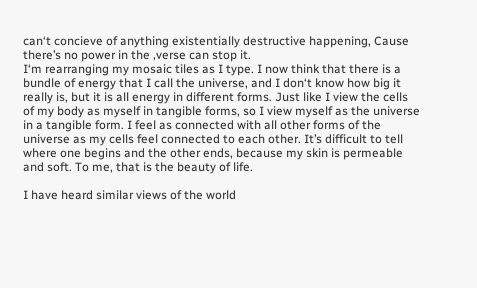can‘t concieve of anything existentially destructive happening, Cause there’s no power in the ‚verse can stop it.
I‘m rearranging my mosaic tiles as I type. I now think that there is a bundle of energy that I call the universe, and I don‘t know how big it really is, but it is all energy in different forms. Just like I view the cells of my body as myself in tangible forms, so I view myself as the universe in a tangible form. I feel as connected with all other forms of the universe as my cells feel connected to each other. It’s difficult to tell where one begins and the other ends, because my skin is permeable and soft. To me, that is the beauty of life.

I have heard similar views of the world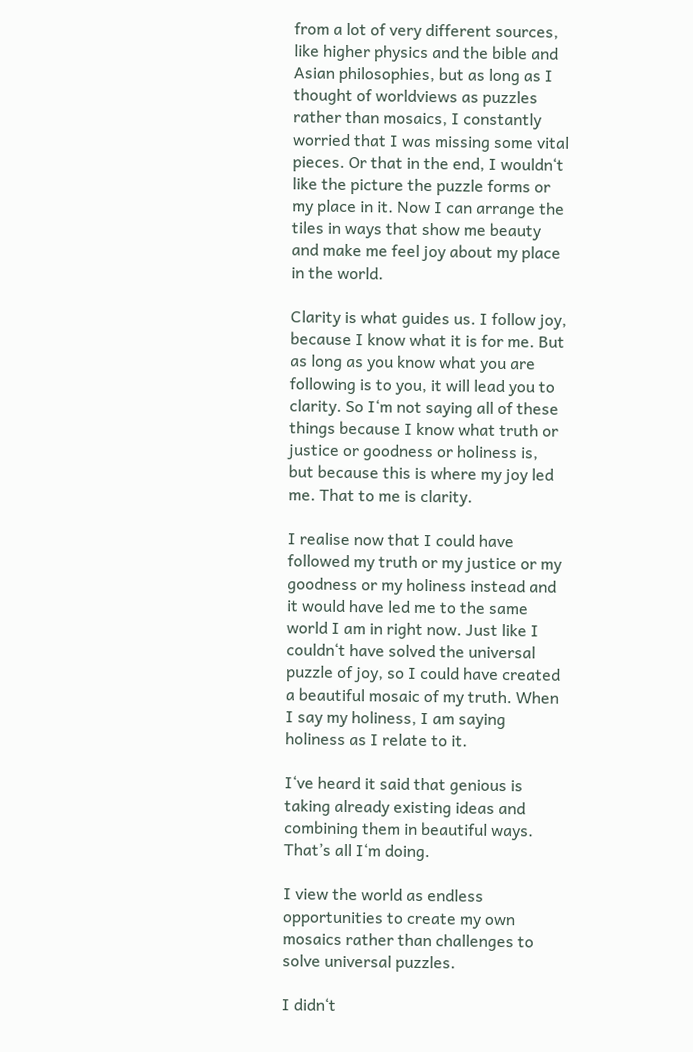from a lot of very different sources, like higher physics and the bible and Asian philosophies, but as long as I thought of worldviews as puzzles rather than mosaics, I constantly worried that I was missing some vital pieces. Or that in the end, I wouldn‘t like the picture the puzzle forms or my place in it. Now I can arrange the tiles in ways that show me beauty and make me feel joy about my place in the world.

Clarity is what guides us. I follow joy, because I know what it is for me. But as long as you know what you are following is to you, it will lead you to clarity. So I‘m not saying all of these things because I know what truth or justice or goodness or holiness is, but because this is where my joy led me. That to me is clarity.

I realise now that I could have followed my truth or my justice or my goodness or my holiness instead and it would have led me to the same world I am in right now. Just like I couldn‘t have solved the universal puzzle of joy, so I could have created a beautiful mosaic of my truth. When I say my holiness, I am saying holiness as I relate to it.

I‘ve heard it said that genious is taking already existing ideas and combining them in beautiful ways. That’s all I‘m doing.

I view the world as endless opportunities to create my own mosaics rather than challenges to solve universal puzzles.

I didn‘t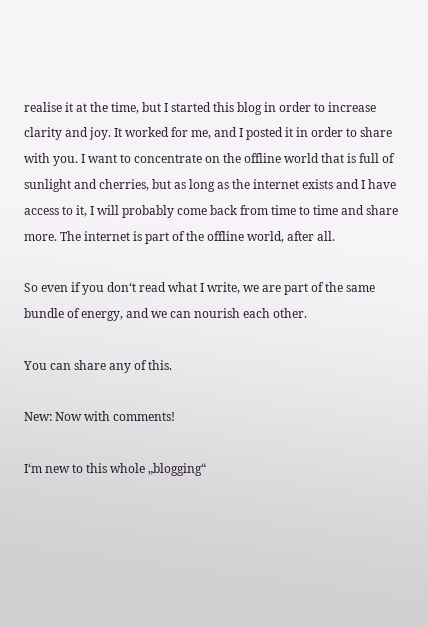realise it at the time, but I started this blog in order to increase clarity and joy. It worked for me, and I posted it in order to share with you. I want to concentrate on the offline world that is full of sunlight and cherries, but as long as the internet exists and I have access to it, I will probably come back from time to time and share more. The internet is part of the offline world, after all.

So even if you don‘t read what I write, we are part of the same bundle of energy, and we can nourish each other.

You can share any of this.

New: Now with comments!

I‘m new to this whole „blogging“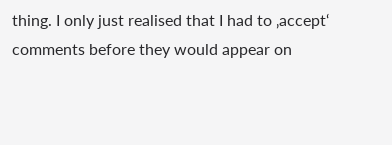thing. I only just realised that I had to ‚accept‘ comments before they would appear on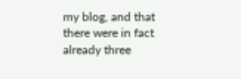my blog, and that there were in fact already three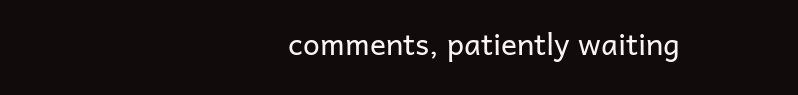comments, patiently waiting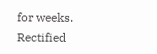for weeks. Rectified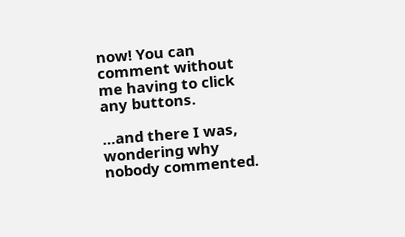now! You can comment without me having to click any buttons.

…and there I was, wondering why nobody commented.